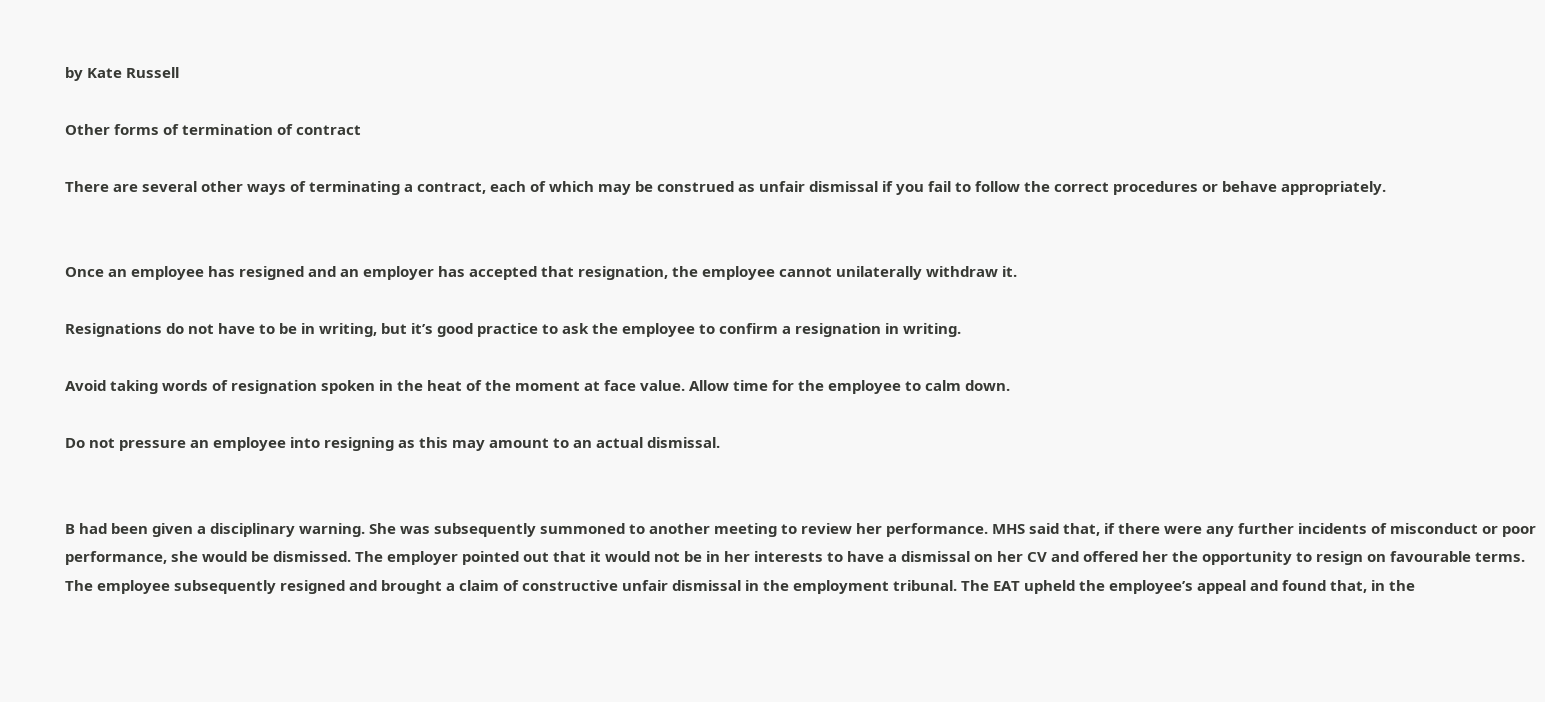by Kate Russell

Other forms of termination of contract

There are several other ways of terminating a contract, each of which may be construed as unfair dismissal if you fail to follow the correct procedures or behave appropriately.


Once an employee has resigned and an employer has accepted that resignation, the employee cannot unilaterally withdraw it.

Resignations do not have to be in writing, but it’s good practice to ask the employee to confirm a resignation in writing.

Avoid taking words of resignation spoken in the heat of the moment at face value. Allow time for the employee to calm down.

Do not pressure an employee into resigning as this may amount to an actual dismissal.


B had been given a disciplinary warning. She was subsequently summoned to another meeting to review her performance. MHS said that, if there were any further incidents of misconduct or poor performance, she would be dismissed. The employer pointed out that it would not be in her interests to have a dismissal on her CV and offered her the opportunity to resign on favourable terms. The employee subsequently resigned and brought a claim of constructive unfair dismissal in the employment tribunal. The EAT upheld the employee’s appeal and found that, in the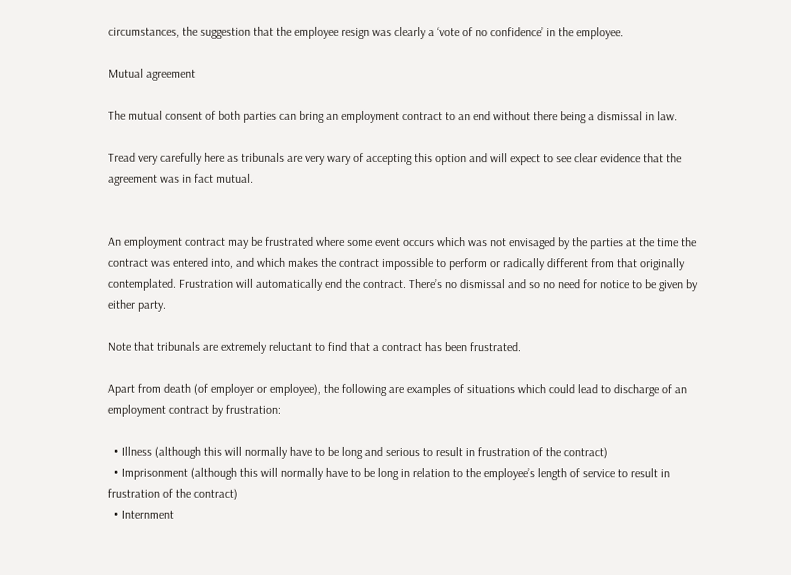circumstances, the suggestion that the employee resign was clearly a ‘vote of no confidence’ in the employee.

Mutual agreement

The mutual consent of both parties can bring an employment contract to an end without there being a dismissal in law.

Tread very carefully here as tribunals are very wary of accepting this option and will expect to see clear evidence that the agreement was in fact mutual.


An employment contract may be frustrated where some event occurs which was not envisaged by the parties at the time the contract was entered into, and which makes the contract impossible to perform or radically different from that originally contemplated. Frustration will automatically end the contract. There’s no dismissal and so no need for notice to be given by either party.

Note that tribunals are extremely reluctant to find that a contract has been frustrated.

Apart from death (of employer or employee), the following are examples of situations which could lead to discharge of an employment contract by frustration:

  • Illness (although this will normally have to be long and serious to result in frustration of the contract)
  • Imprisonment (although this will normally have to be long in relation to the employee’s length of service to result in frustration of the contract)
  • Internment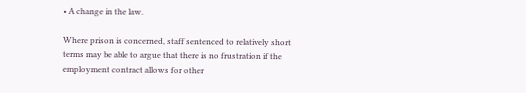• A change in the law.

Where prison is concerned, staff sentenced to relatively short terms may be able to argue that there is no frustration if the employment contract allows for other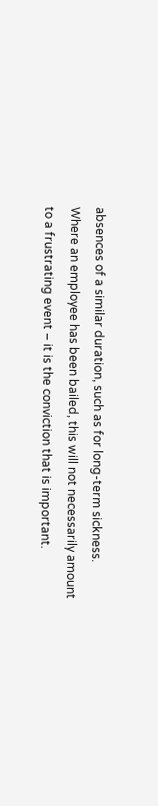absences of a similar duration, such as for long-term sickness. Where an employee has been bailed, this will not necessarily amount to a frustrating event – it is the conviction that is important.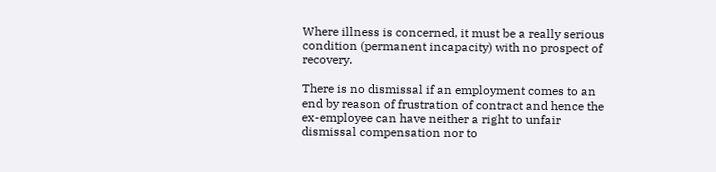Where illness is concerned, it must be a really serious condition (permanent incapacity) with no prospect of recovery.

There is no dismissal if an employment comes to an end by reason of frustration of contract and hence the ex-employee can have neither a right to unfair dismissal compensation nor to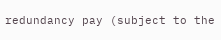redundancy pay (subject to the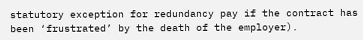statutory exception for redundancy pay if the contract has been ‘frustrated’ by the death of the employer).